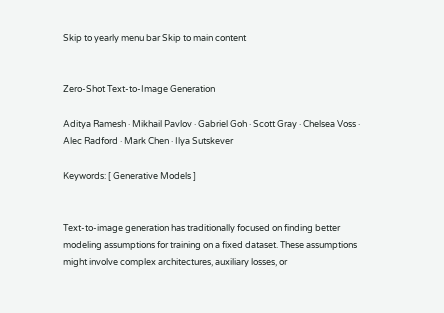Skip to yearly menu bar Skip to main content


Zero-Shot Text-to-Image Generation

Aditya Ramesh · Mikhail Pavlov · Gabriel Goh · Scott Gray · Chelsea Voss · Alec Radford · Mark Chen · Ilya Sutskever

Keywords: [ Generative Models ]


Text-to-image generation has traditionally focused on finding better modeling assumptions for training on a fixed dataset. These assumptions might involve complex architectures, auxiliary losses, or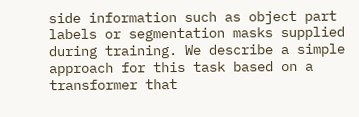side information such as object part labels or segmentation masks supplied during training. We describe a simple approach for this task based on a transformer that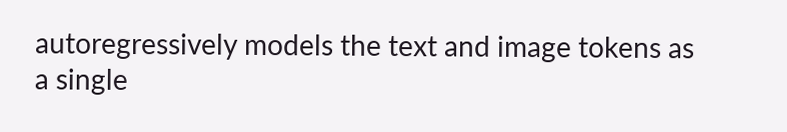autoregressively models the text and image tokens as a single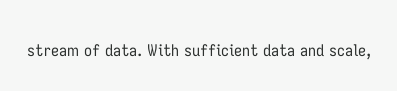stream of data. With sufficient data and scale,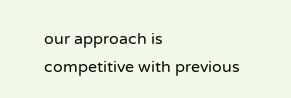our approach is competitive with previous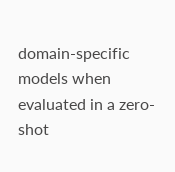domain-specific models when evaluated in a zero-shot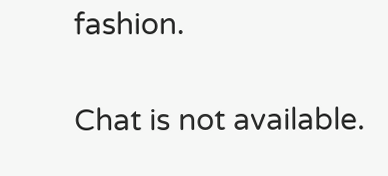fashion.

Chat is not available.